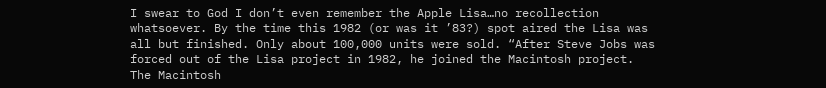I swear to God I don’t even remember the Apple Lisa…no recollection whatsoever. By the time this 1982 (or was it ’83?) spot aired the Lisa was all but finished. Only about 100,000 units were sold. “After Steve Jobs was forced out of the Lisa project in 1982, he joined the Macintosh project. The Macintosh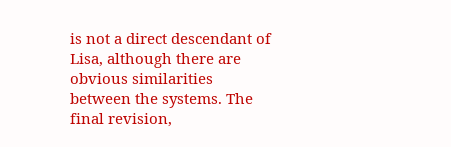is not a direct descendant of Lisa, although there are obvious similarities between the systems. The final revision,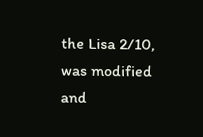the Lisa 2/10, was modified and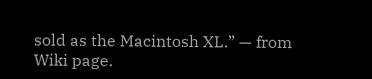sold as the Macintosh XL.” — from Wiki page.